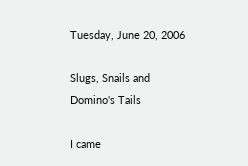Tuesday, June 20, 2006

Slugs, Snails and Domino's Tails

I came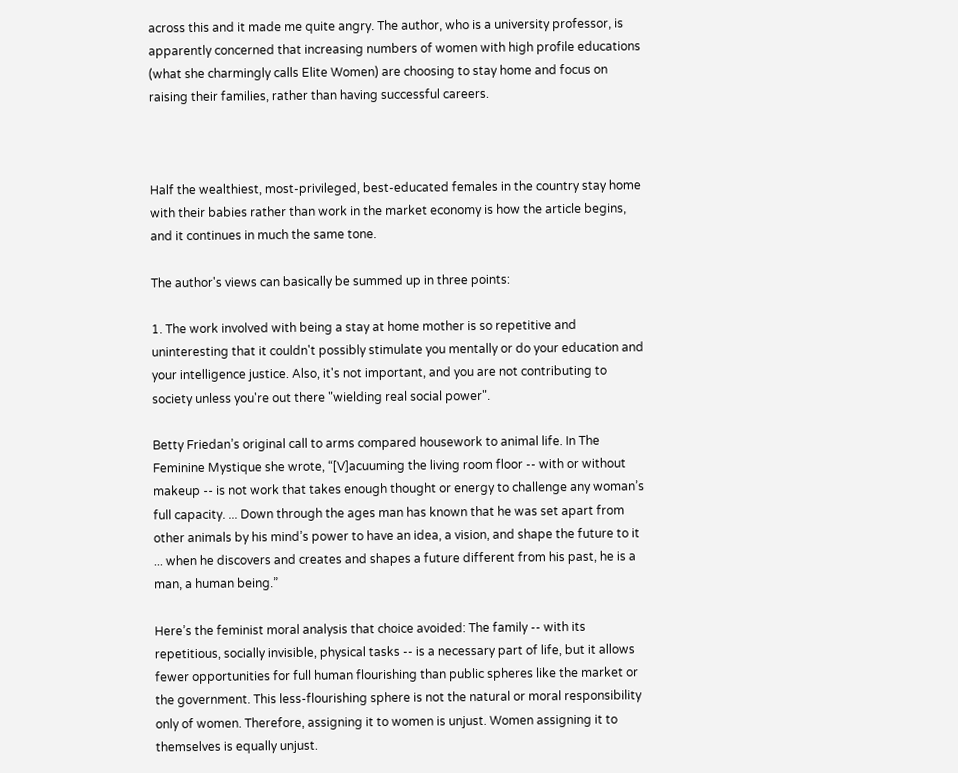across this and it made me quite angry. The author, who is a university professor, is apparently concerned that increasing numbers of women with high profile educations (what she charmingly calls Elite Women) are choosing to stay home and focus on raising their families, rather than having successful careers.



Half the wealthiest, most-privileged, best-educated females in the country stay home with their babies rather than work in the market economy is how the article begins, and it continues in much the same tone.

The author's views can basically be summed up in three points:

1. The work involved with being a stay at home mother is so repetitive and uninteresting that it couldn't possibly stimulate you mentally or do your education and your intelligence justice. Also, it's not important, and you are not contributing to society unless you're out there "wielding real social power".

Betty Friedan’s original call to arms compared housework to animal life. In The Feminine Mystique she wrote, “[V]acuuming the living room floor -- with or without makeup -- is not work that takes enough thought or energy to challenge any woman’s full capacity. ... Down through the ages man has known that he was set apart from other animals by his mind’s power to have an idea, a vision, and shape the future to it ... when he discovers and creates and shapes a future different from his past, he is a man, a human being.”

Here’s the feminist moral analysis that choice avoided: The family -- with its repetitious, socially invisible, physical tasks -- is a necessary part of life, but it allows fewer opportunities for full human flourishing than public spheres like the market or the government. This less-flourishing sphere is not the natural or moral responsibility only of women. Therefore, assigning it to women is unjust. Women assigning it to themselves is equally unjust.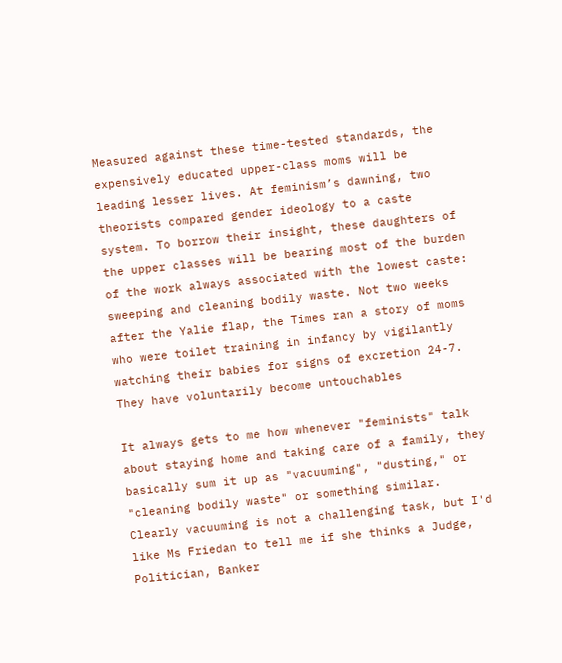Measured against these time-tested standards, the expensively educated upper-class moms will be leading lesser lives. At feminism’s dawning, two theorists compared gender ideology to a caste system. To borrow their insight, these daughters of the upper classes will be bearing most of the burden of the work always associated with the lowest caste: sweeping and cleaning bodily waste. Not two weeks after the Yalie flap, the Times ran a story of moms who were toilet training in infancy by vigilantly watching their babies for signs of excretion 24-7. They have voluntarily become untouchables

It always gets to me how whenever "feminists" talk about staying home and taking care of a family, they basically sum it up as "vacuuming", "dusting," or "cleaning bodily waste" or something similar. Clearly vacuuming is not a challenging task, but I'd like Ms Friedan to tell me if she thinks a Judge, Politician, Banker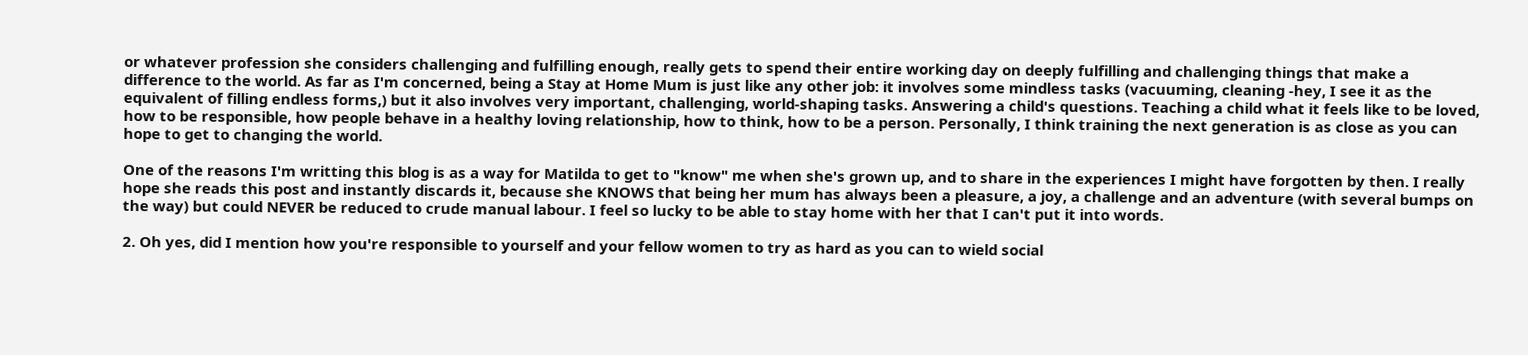or whatever profession she considers challenging and fulfilling enough, really gets to spend their entire working day on deeply fulfilling and challenging things that make a difference to the world. As far as I'm concerned, being a Stay at Home Mum is just like any other job: it involves some mindless tasks (vacuuming, cleaning -hey, I see it as the equivalent of filling endless forms,) but it also involves very important, challenging, world-shaping tasks. Answering a child's questions. Teaching a child what it feels like to be loved, how to be responsible, how people behave in a healthy loving relationship, how to think, how to be a person. Personally, I think training the next generation is as close as you can hope to get to changing the world.

One of the reasons I'm writting this blog is as a way for Matilda to get to "know" me when she's grown up, and to share in the experiences I might have forgotten by then. I really hope she reads this post and instantly discards it, because she KNOWS that being her mum has always been a pleasure, a joy, a challenge and an adventure (with several bumps on the way) but could NEVER be reduced to crude manual labour. I feel so lucky to be able to stay home with her that I can't put it into words.

2. Oh yes, did I mention how you're responsible to yourself and your fellow women to try as hard as you can to wield social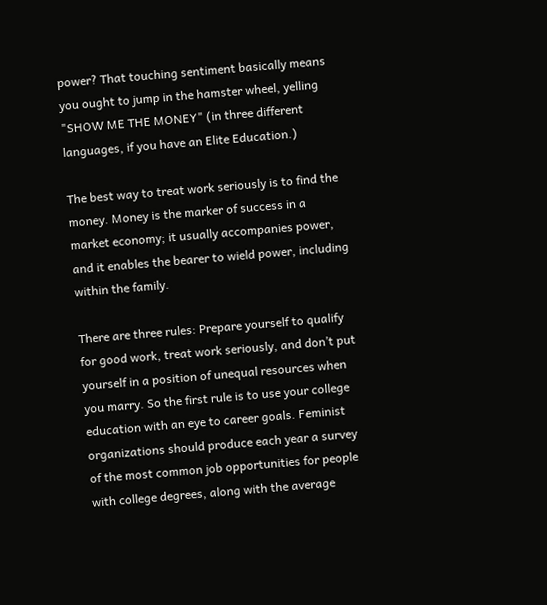power? That touching sentiment basically means you ought to jump in the hamster wheel, yelling "SHOW ME THE MONEY" (in three different languages, if you have an Elite Education.)

The best way to treat work seriously is to find the money. Money is the marker of success in a market economy; it usually accompanies power, and it enables the bearer to wield power, including within the family.

There are three rules: Prepare yourself to qualify for good work, treat work seriously, and don’t put yourself in a position of unequal resources when you marry. So the first rule is to use your college education with an eye to career goals. Feminist organizations should produce each year a survey of the most common job opportunities for people with college degrees, along with the average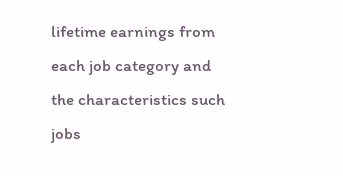lifetime earnings from each job category and the characteristics such jobs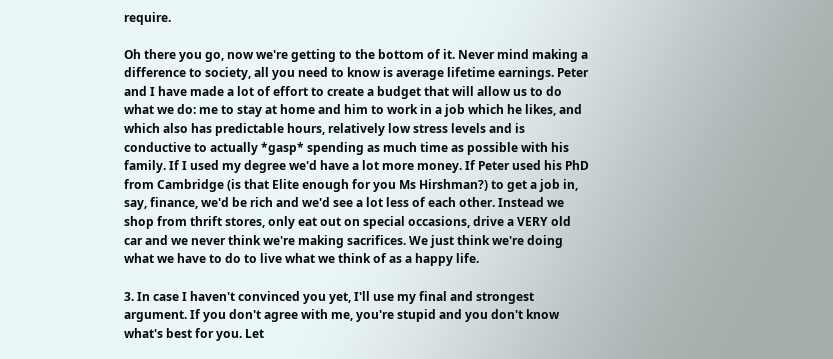require.

Oh there you go, now we're getting to the bottom of it. Never mind making a difference to society, all you need to know is average lifetime earnings. Peter and I have made a lot of effort to create a budget that will allow us to do what we do: me to stay at home and him to work in a job which he likes, and which also has predictable hours, relatively low stress levels and is conductive to actually *gasp* spending as much time as possible with his family. If I used my degree we'd have a lot more money. If Peter used his PhD from Cambridge (is that Elite enough for you Ms Hirshman?) to get a job in, say, finance, we'd be rich and we'd see a lot less of each other. Instead we shop from thrift stores, only eat out on special occasions, drive a VERY old car and we never think we're making sacrifices. We just think we're doing what we have to do to live what we think of as a happy life.

3. In case I haven't convinced you yet, I'll use my final and strongest argument. If you don't agree with me, you're stupid and you don't know what's best for you. Let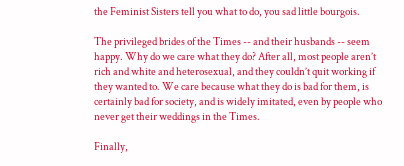the Feminist Sisters tell you what to do, you sad little bourgois.

The privileged brides of the Times -- and their husbands -- seem happy. Why do we care what they do? After all, most people aren’t rich and white and heterosexual, and they couldn’t quit working if they wanted to. We care because what they do is bad for them, is certainly bad for society, and is widely imitated, even by people who never get their weddings in the Times.

Finally,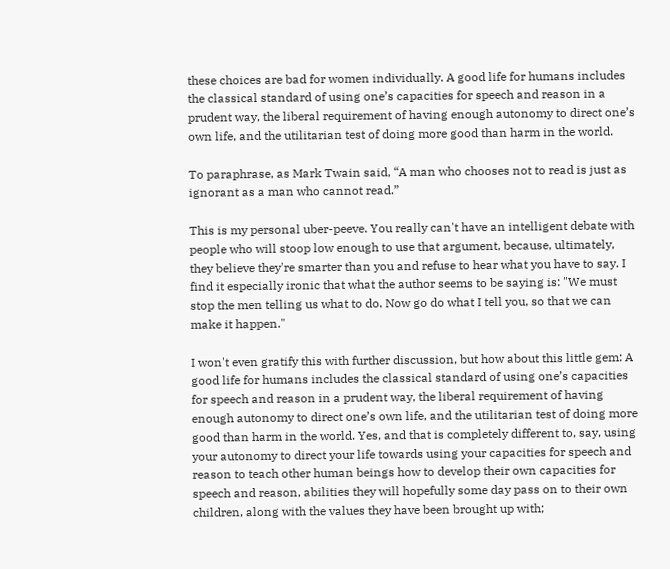these choices are bad for women individually. A good life for humans includes the classical standard of using one’s capacities for speech and reason in a prudent way, the liberal requirement of having enough autonomy to direct one’s own life, and the utilitarian test of doing more good than harm in the world.

To paraphrase, as Mark Twain said, “A man who chooses not to read is just as ignorant as a man who cannot read.”

This is my personal uber-peeve. You really can't have an intelligent debate with people who will stoop low enough to use that argument, because, ultimately, they believe they're smarter than you and refuse to hear what you have to say. I find it especially ironic that what the author seems to be saying is: "We must stop the men telling us what to do. Now go do what I tell you, so that we can make it happen."

I won't even gratify this with further discussion, but how about this little gem: A good life for humans includes the classical standard of using one’s capacities for speech and reason in a prudent way, the liberal requirement of having enough autonomy to direct one’s own life, and the utilitarian test of doing more good than harm in the world. Yes, and that is completely different to, say, using your autonomy to direct your life towards using your capacities for speech and reason to teach other human beings how to develop their own capacities for speech and reason, abilities they will hopefully some day pass on to their own children, along with the values they have been brought up with;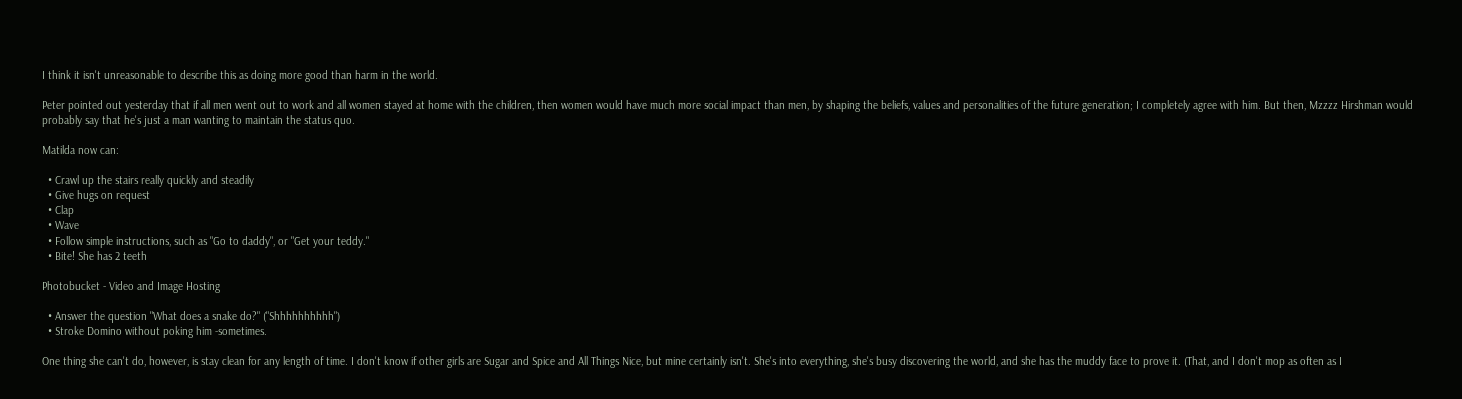I think it isn't unreasonable to describe this as doing more good than harm in the world.

Peter pointed out yesterday that if all men went out to work and all women stayed at home with the children, then women would have much more social impact than men, by shaping the beliefs, values and personalities of the future generation; I completely agree with him. But then, Mzzzz Hirshman would probably say that he's just a man wanting to maintain the status quo.

Matilda now can:

  • Crawl up the stairs really quickly and steadily
  • Give hugs on request
  • Clap
  • Wave
  • Follow simple instructions, such as "Go to daddy", or "Get your teddy."
  • Bite! She has 2 teeth

Photobucket - Video and Image Hosting

  • Answer the question "What does a snake do?" ("Shhhhhhhhhh")
  • Stroke Domino without poking him -sometimes.

One thing she can't do, however, is stay clean for any length of time. I don't know if other girls are Sugar and Spice and All Things Nice, but mine certainly isn't. She's into everything, she's busy discovering the world, and she has the muddy face to prove it. (That, and I don't mop as often as I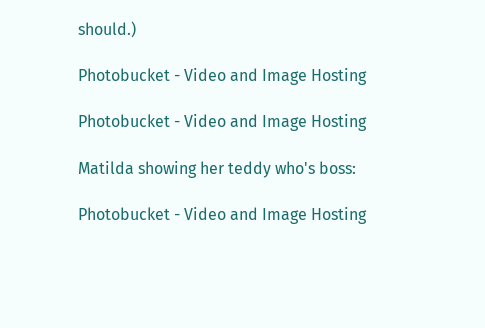should.)

Photobucket - Video and Image Hosting

Photobucket - Video and Image Hosting

Matilda showing her teddy who's boss:

Photobucket - Video and Image Hosting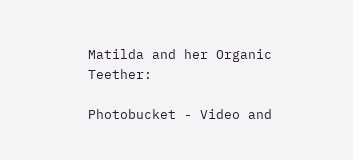Matilda and her Organic Teether:

Photobucket - Video and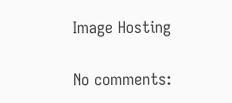Image Hosting

No comments: